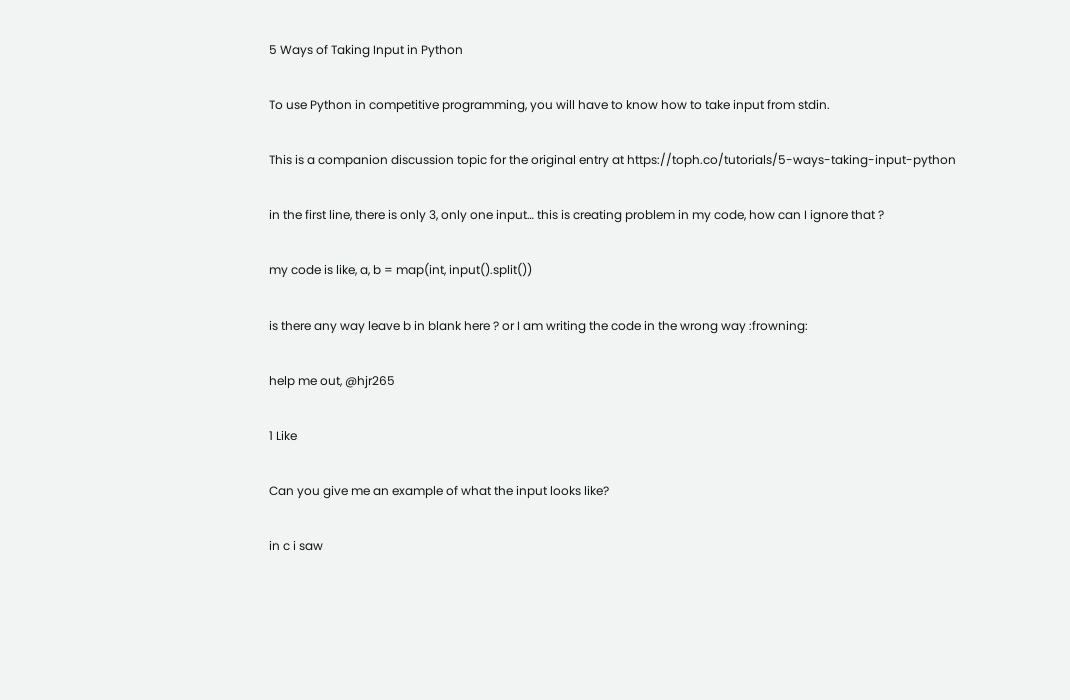5 Ways of Taking Input in Python

To use Python in competitive programming, you will have to know how to take input from stdin.

This is a companion discussion topic for the original entry at https://toph.co/tutorials/5-ways-taking-input-python

in the first line, there is only 3, only one input… this is creating problem in my code, how can I ignore that ?

my code is like, a, b = map(int, input().split())

is there any way leave b in blank here ? or I am writing the code in the wrong way :frowning:

help me out, @hjr265

1 Like

Can you give me an example of what the input looks like?

in c i saw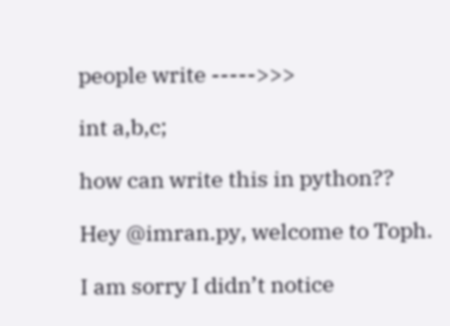people write ----->>>

int a,b,c;

how can write this in python??

Hey @imran.py, welcome to Toph.

I am sorry I didn’t notice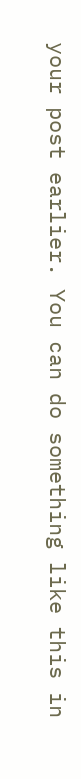your post earlier. You can do something like this in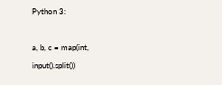Python 3:

a, b, c = map(int, input().split())